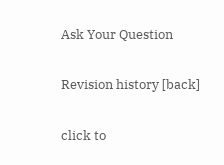Ask Your Question

Revision history [back]

click to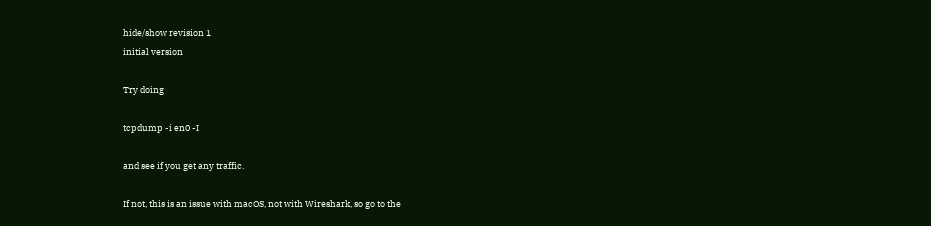hide/show revision 1
initial version

Try doing

tcpdump -i en0 -I

and see if you get any traffic.

If not, this is an issue with macOS, not with Wireshark, so go to the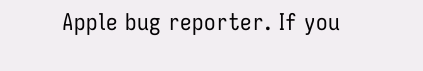Apple bug reporter. If you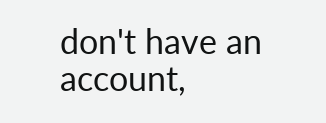don't have an account,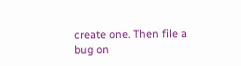create one. Then file a bug on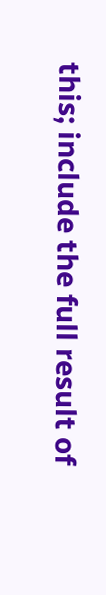this; include the full result of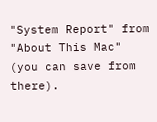"System Report" from "About This Mac" (you can save from there).